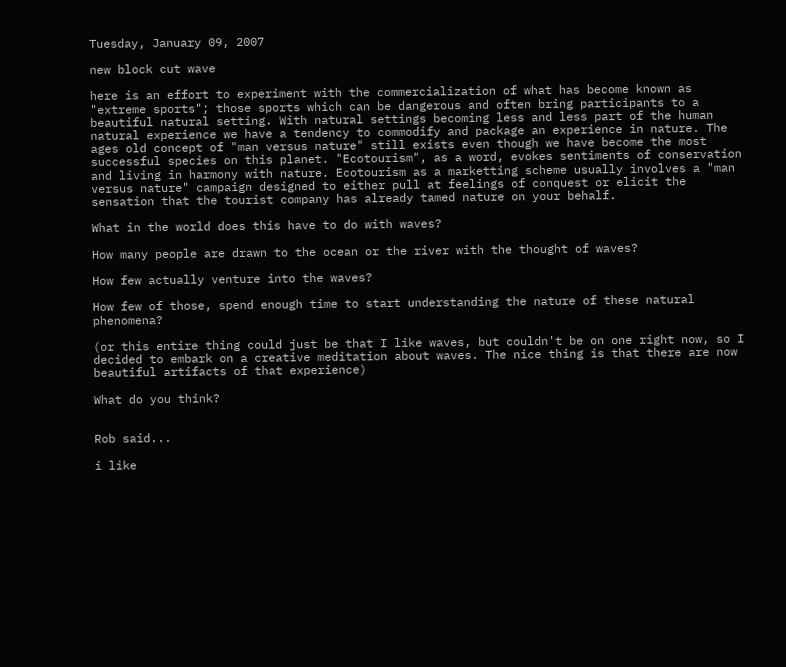Tuesday, January 09, 2007

new block cut wave

here is an effort to experiment with the commercialization of what has become known as "extreme sports"; those sports which can be dangerous and often bring participants to a beautiful natural setting. With natural settings becoming less and less part of the human natural experience we have a tendency to commodify and package an experience in nature. The ages old concept of "man versus nature" still exists even though we have become the most successful species on this planet. "Ecotourism", as a word, evokes sentiments of conservation and living in harmony with nature. Ecotourism as a marketting scheme usually involves a "man versus nature" campaign designed to either pull at feelings of conquest or elicit the sensation that the tourist company has already tamed nature on your behalf.

What in the world does this have to do with waves?

How many people are drawn to the ocean or the river with the thought of waves?

How few actually venture into the waves?

How few of those, spend enough time to start understanding the nature of these natural phenomena?

(or this entire thing could just be that I like waves, but couldn't be on one right now, so I decided to embark on a creative meditation about waves. The nice thing is that there are now beautiful artifacts of that experience)

What do you think?


Rob said...

i like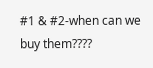#1 & #2-when can we buy them????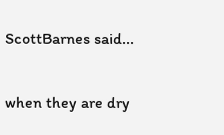ScottBarnes said...

when they are dry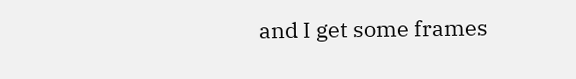and I get some frames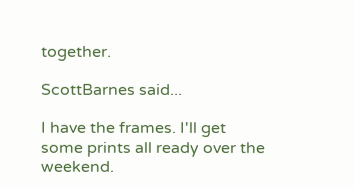together.

ScottBarnes said...

I have the frames. I'll get some prints all ready over the weekend.